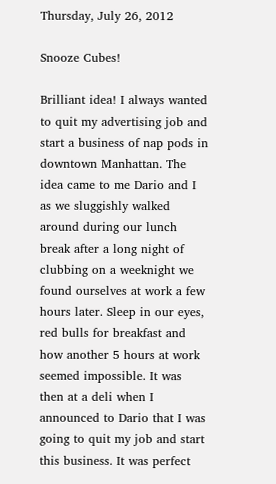Thursday, July 26, 2012

Snooze Cubes!

Brilliant idea! I always wanted to quit my advertising job and start a business of nap pods in downtown Manhattan. The idea came to me Dario and I as we sluggishly walked around during our lunch break after a long night of clubbing on a weeknight we found ourselves at work a few hours later. Sleep in our eyes, red bulls for breakfast and how another 5 hours at work seemed impossible. It was then at a deli when I announced to Dario that I was going to quit my job and start this business. It was perfect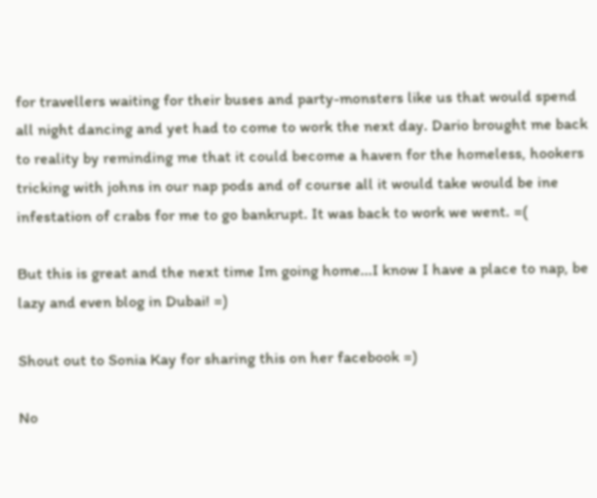for travellers waiting for their buses and party-monsters like us that would spend all night dancing and yet had to come to work the next day. Dario brought me back to reality by reminding me that it could become a haven for the homeless, hookers tricking with johns in our nap pods and of course all it would take would be ine infestation of crabs for me to go bankrupt. It was back to work we went. =(

But this is great and the next time Im going home...I know I have a place to nap, be lazy and even blog in Dubai! =)

Shout out to Sonia Kay for sharing this on her facebook =)

No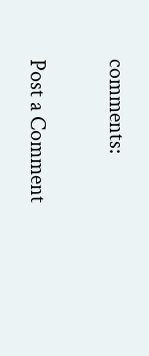comments:

Post a Comment